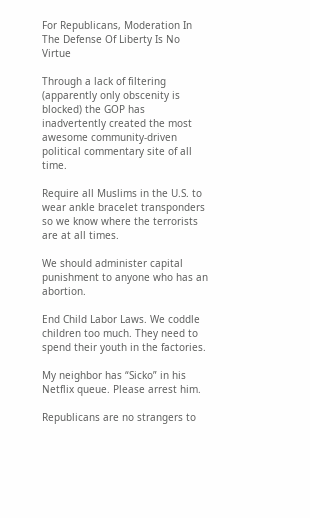For Republicans, Moderation In The Defense Of Liberty Is No Virtue

Through a lack of filtering (apparently only obscenity is blocked) the GOP has inadvertently created the most awesome community-driven political commentary site of all time.

Require all Muslims in the U.S. to wear ankle bracelet transponders so we know where the terrorists are at all times.

We should administer capital punishment to anyone who has an abortion.

End Child Labor Laws. We coddle children too much. They need to spend their youth in the factories.

My neighbor has “Sicko” in his Netflix queue. Please arrest him.

Republicans are no strangers to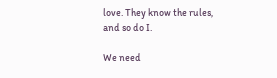love. They know the rules, and so do I.

We need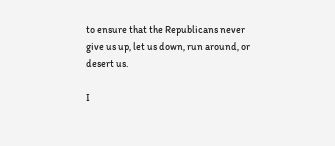to ensure that the Republicans never give us up, let us down, run around, or desert us.

I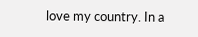love my country. In a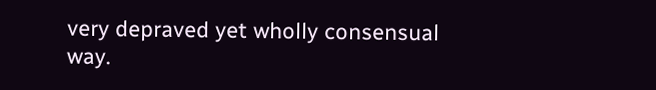very depraved yet wholly consensual way.